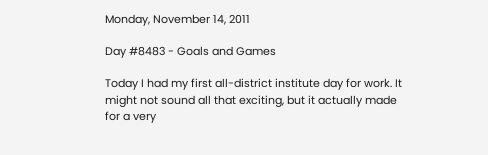Monday, November 14, 2011

Day #8483 - Goals and Games

Today I had my first all-district institute day for work. It might not sound all that exciting, but it actually made for a very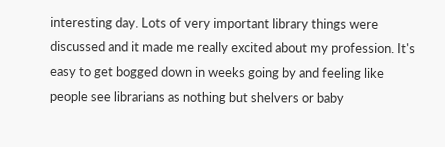interesting day. Lots of very important library things were discussed and it made me really excited about my profession. It's easy to get bogged down in weeks going by and feeling like people see librarians as nothing but shelvers or baby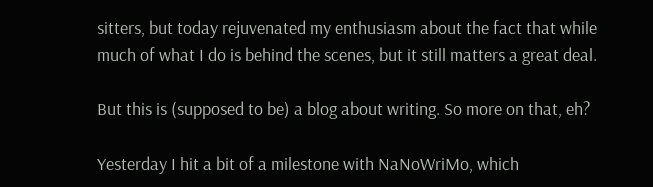sitters, but today rejuvenated my enthusiasm about the fact that while much of what I do is behind the scenes, but it still matters a great deal.

But this is (supposed to be) a blog about writing. So more on that, eh?

Yesterday I hit a bit of a milestone with NaNoWriMo, which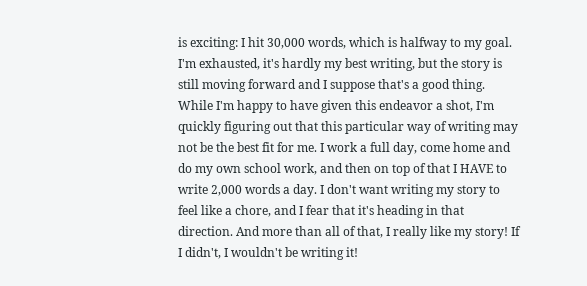is exciting: I hit 30,000 words, which is halfway to my goal. I'm exhausted, it's hardly my best writing, but the story is still moving forward and I suppose that's a good thing. While I'm happy to have given this endeavor a shot, I'm quickly figuring out that this particular way of writing may not be the best fit for me. I work a full day, come home and do my own school work, and then on top of that I HAVE to write 2,000 words a day. I don't want writing my story to feel like a chore, and I fear that it's heading in that direction. And more than all of that, I really like my story! If I didn't, I wouldn't be writing it!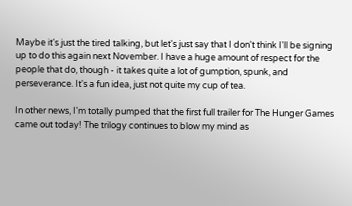Maybe it's just the tired talking, but let's just say that I don't think I'll be signing up to do this again next November. I have a huge amount of respect for the people that do, though - it takes quite a lot of gumption, spunk, and perseverance. It's a fun idea, just not quite my cup of tea.

In other news, I'm totally pumped that the first full trailer for The Hunger Games came out today! The trilogy continues to blow my mind as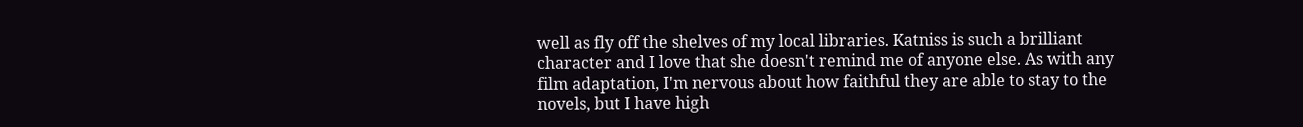well as fly off the shelves of my local libraries. Katniss is such a brilliant character and I love that she doesn't remind me of anyone else. As with any film adaptation, I'm nervous about how faithful they are able to stay to the novels, but I have high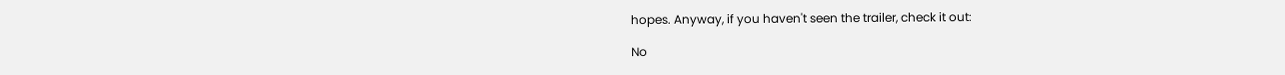hopes. Anyway, if you haven't seen the trailer, check it out:

No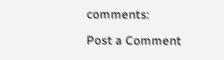comments:

Post a Comment